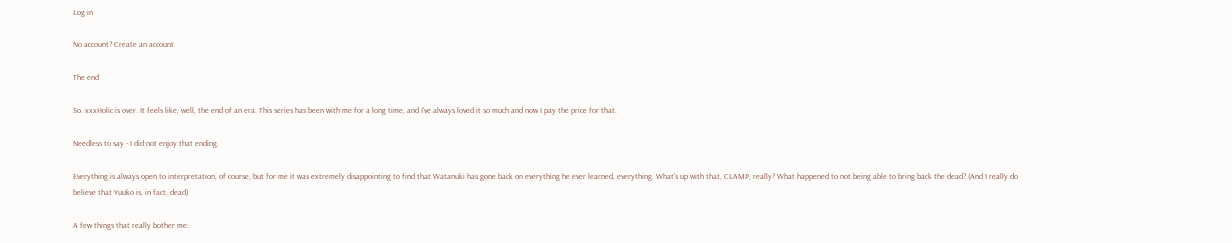Log in

No account? Create an account

The end

So. xxxHolic is over. It feels like, well, the end of an era. This series has been with me for a long time, and I've always loved it so much and now I pay the price for that.

Needless to say - I did not enjoy that ending.

Everything is always open to interpretation, of course, but for me it was extremely disappointing to find that Watanuki has gone back on everything he ever learned, everything. What's up with that, CLAMP, really? What happened to not being able to bring back the dead? (And I really do believe that Yuuko is, in fact, dead)

A few things that really bother me: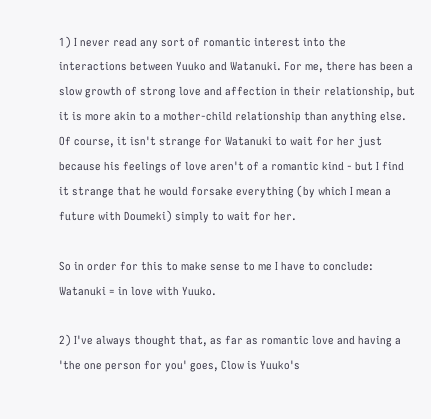1) I never read any sort of romantic interest into the interactions between Yuuko and Watanuki. For me, there has been a slow growth of strong love and affection in their relationship, but it is more akin to a mother-child relationship than anything else. Of course, it isn't strange for Watanuki to wait for her just because his feelings of love aren't of a romantic kind - but I find it strange that he would forsake everything (by which I mean a future with Doumeki) simply to wait for her.

So in order for this to make sense to me I have to conclude: Watanuki = in love with Yuuko.

2) I've always thought that, as far as romantic love and having a 'the one person for you' goes, Clow is Yuuko's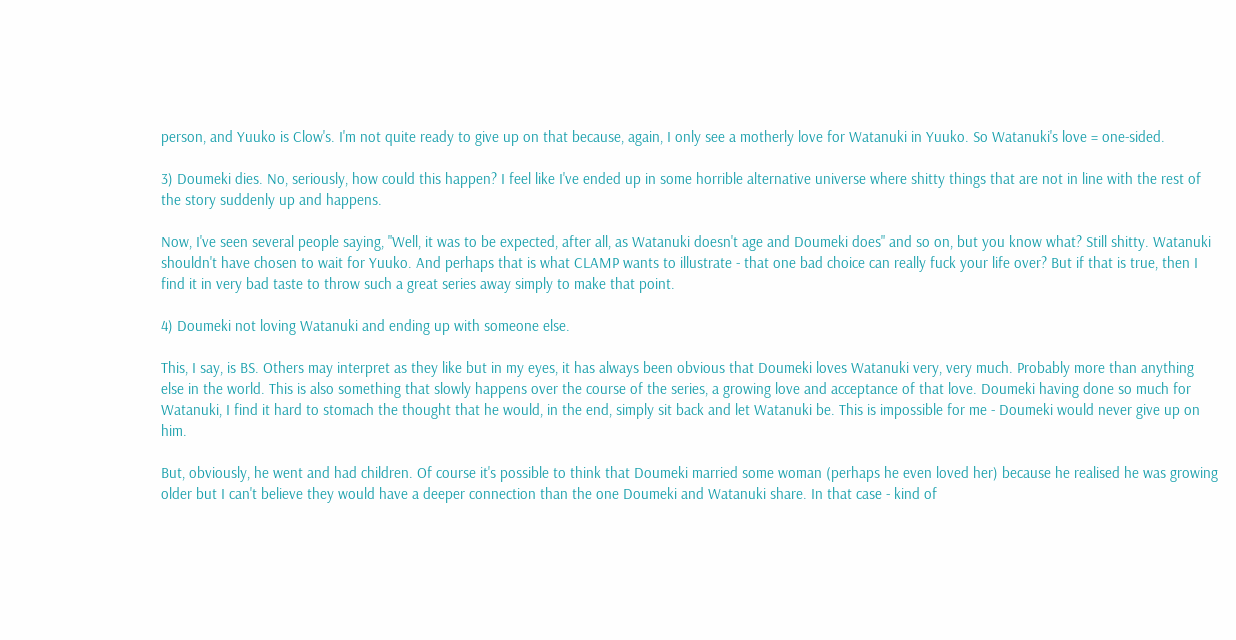person, and Yuuko is Clow's. I'm not quite ready to give up on that because, again, I only see a motherly love for Watanuki in Yuuko. So Watanuki's love = one-sided.

3) Doumeki dies. No, seriously, how could this happen? I feel like I've ended up in some horrible alternative universe where shitty things that are not in line with the rest of the story suddenly up and happens.

Now, I've seen several people saying, "Well, it was to be expected, after all, as Watanuki doesn't age and Doumeki does" and so on, but you know what? Still shitty. Watanuki shouldn't have chosen to wait for Yuuko. And perhaps that is what CLAMP wants to illustrate - that one bad choice can really fuck your life over? But if that is true, then I find it in very bad taste to throw such a great series away simply to make that point.

4) Doumeki not loving Watanuki and ending up with someone else.

This, I say, is BS. Others may interpret as they like but in my eyes, it has always been obvious that Doumeki loves Watanuki very, very much. Probably more than anything else in the world. This is also something that slowly happens over the course of the series, a growing love and acceptance of that love. Doumeki having done so much for Watanuki, I find it hard to stomach the thought that he would, in the end, simply sit back and let Watanuki be. This is impossible for me - Doumeki would never give up on him.

But, obviously, he went and had children. Of course it's possible to think that Doumeki married some woman (perhaps he even loved her) because he realised he was growing older but I can't believe they would have a deeper connection than the one Doumeki and Watanuki share. In that case - kind of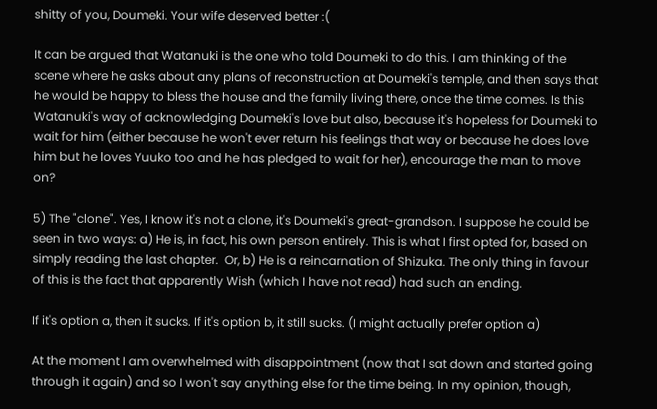shitty of you, Doumeki. Your wife deserved better :(

It can be argued that Watanuki is the one who told Doumeki to do this. I am thinking of the scene where he asks about any plans of reconstruction at Doumeki's temple, and then says that he would be happy to bless the house and the family living there, once the time comes. Is this Watanuki's way of acknowledging Doumeki's love but also, because it's hopeless for Doumeki to wait for him (either because he won't ever return his feelings that way or because he does love him but he loves Yuuko too and he has pledged to wait for her), encourage the man to move on?

5) The "clone". Yes, I know it's not a clone, it's Doumeki's great-grandson. I suppose he could be seen in two ways: a) He is, in fact, his own person entirely. This is what I first opted for, based on simply reading the last chapter.  Or, b) He is a reincarnation of Shizuka. The only thing in favour of this is the fact that apparently Wish (which I have not read) had such an ending.

If it's option a, then it sucks. If it's option b, it still sucks. (I might actually prefer option a)

At the moment I am overwhelmed with disappointment (now that I sat down and started going through it again) and so I won't say anything else for the time being. In my opinion, though,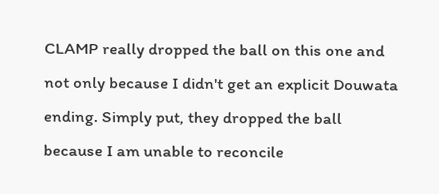CLAMP really dropped the ball on this one and not only because I didn't get an explicit Douwata ending. Simply put, they dropped the ball because I am unable to reconcile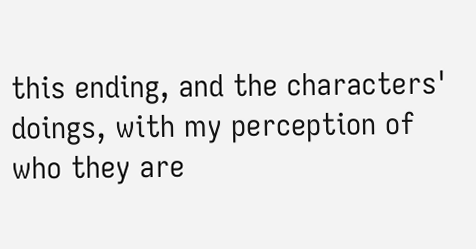this ending, and the characters' doings, with my perception of who they are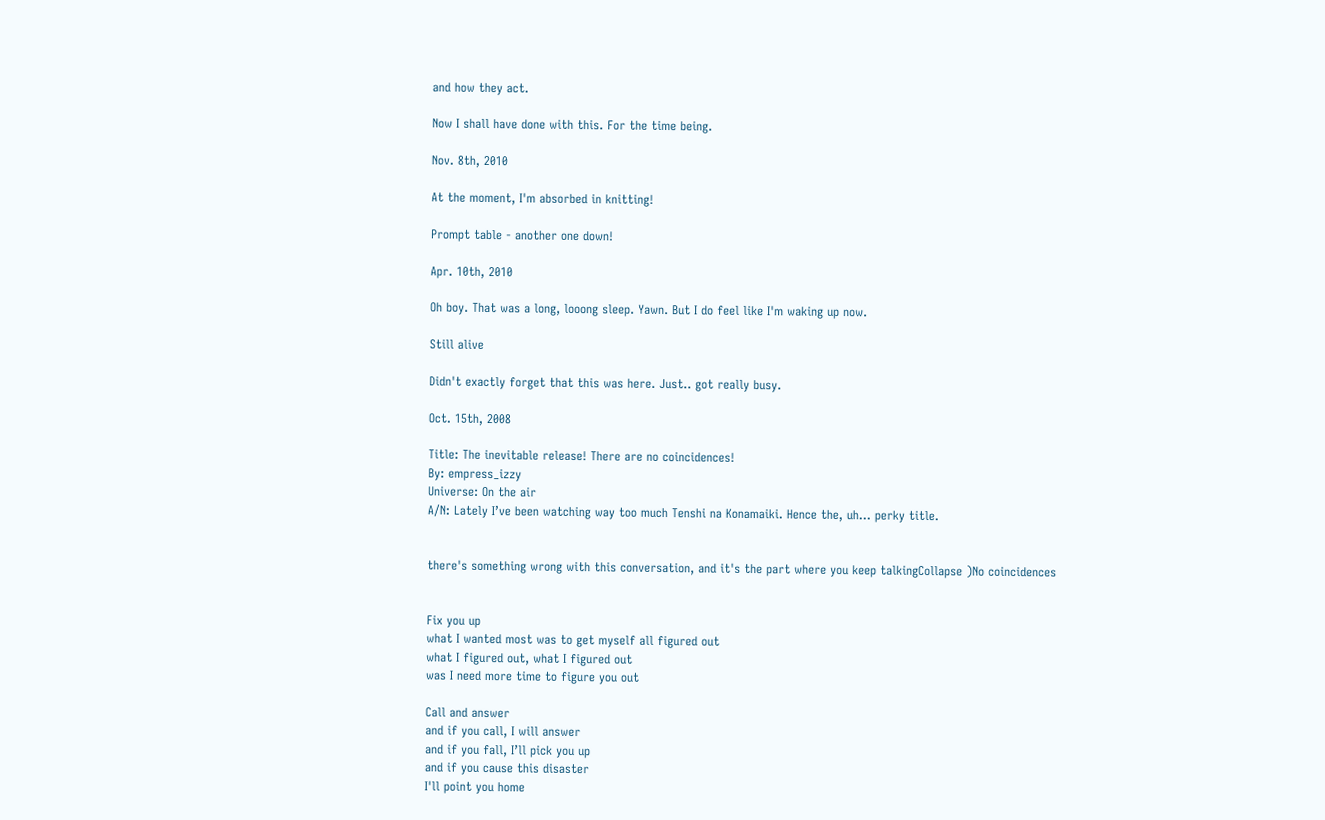and how they act.

Now I shall have done with this. For the time being.

Nov. 8th, 2010

At the moment, I'm absorbed in knitting!

Prompt table - another one down!

Apr. 10th, 2010

Oh boy. That was a long, looong sleep. Yawn. But I do feel like I'm waking up now.

Still alive

Didn't exactly forget that this was here. Just.. got really busy.

Oct. 15th, 2008

Title: The inevitable release! There are no coincidences!
By: empress_izzy
Universe: On the air
A/N: Lately I’ve been watching way too much Tenshi na Konamaiki. Hence the, uh… perky title.


there's something wrong with this conversation, and it's the part where you keep talkingCollapse )No coincidences


Fix you up
what I wanted most was to get myself all figured out
what I figured out, what I figured out
was I need more time to figure you out

Call and answer
and if you call, I will answer
and if you fall, I’ll pick you up
and if you cause this disaster
I'll point you home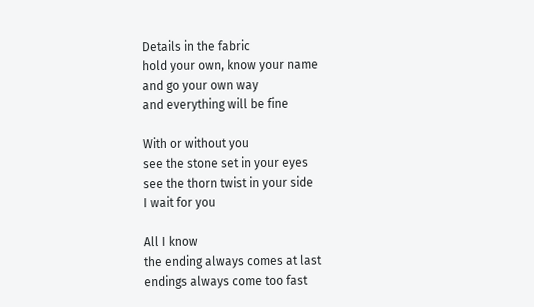Details in the fabric
hold your own, know your name
and go your own way
and everything will be fine

With or without you
see the stone set in your eyes
see the thorn twist in your side
I wait for you

All I know
the ending always comes at last
endings always come too fast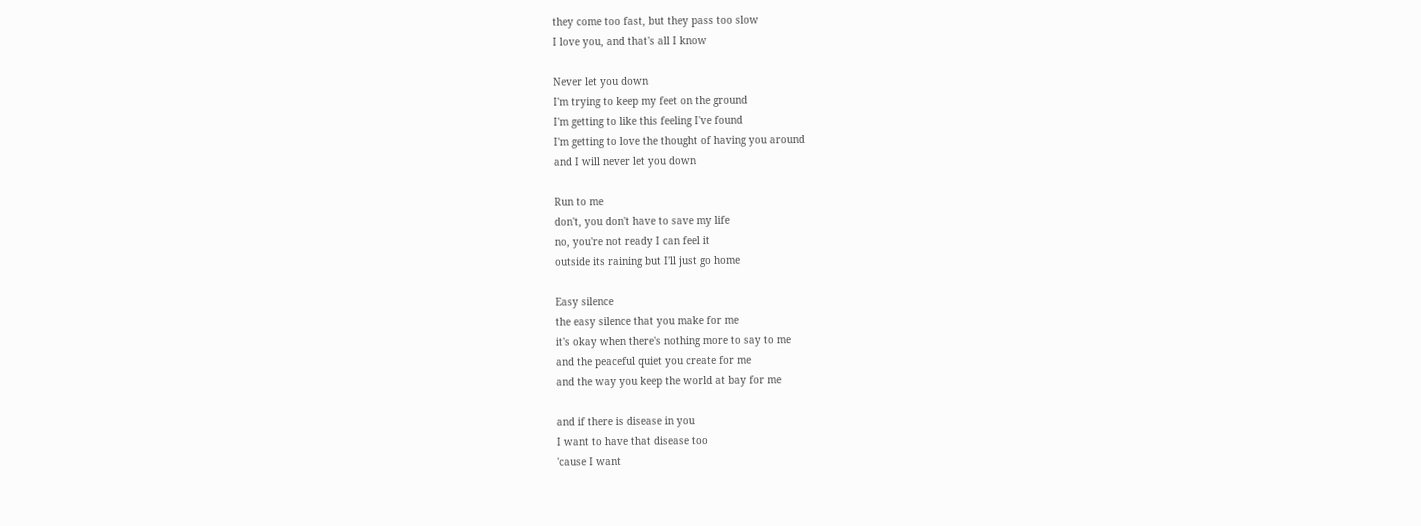they come too fast, but they pass too slow
I love you, and that's all I know

Never let you down
I'm trying to keep my feet on the ground
I'm getting to like this feeling I've found
I'm getting to love the thought of having you around
and I will never let you down

Run to me
don't, you don't have to save my life
no, you're not ready I can feel it
outside its raining but I'll just go home

Easy silence
the easy silence that you make for me
it's okay when there's nothing more to say to me
and the peaceful quiet you create for me
and the way you keep the world at bay for me

and if there is disease in you
I want to have that disease too
'cause I want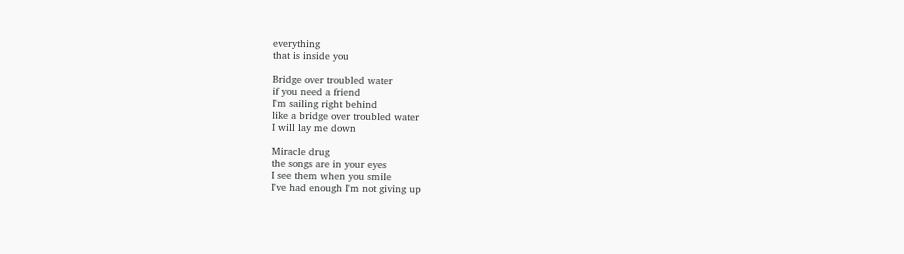everything
that is inside you

Bridge over troubled water
if you need a friend
I'm sailing right behind
like a bridge over troubled water
I will lay me down

Miracle drug
the songs are in your eyes
I see them when you smile
I've had enough I'm not giving up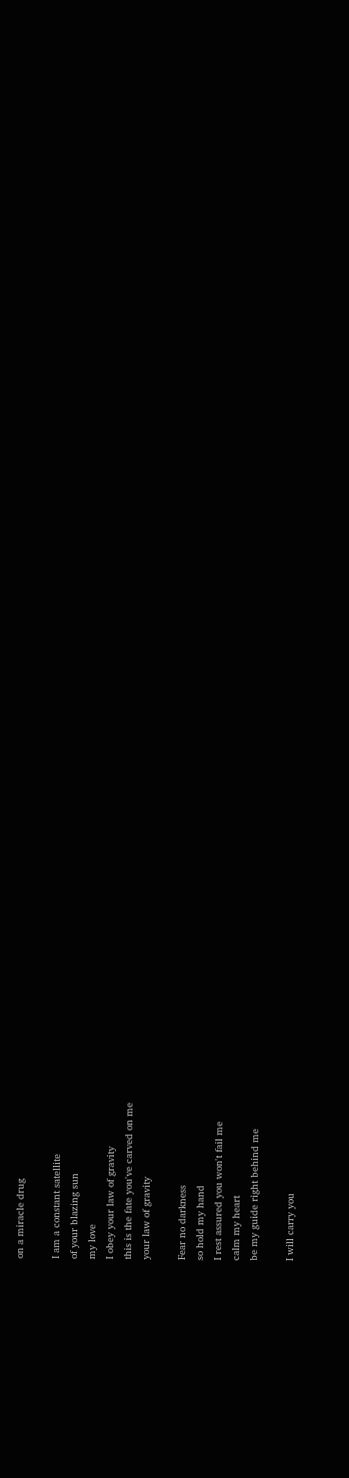on a miracle drug

I am a constant satellite
of your blazing sun
my love
I obey your law of gravity
this is the fate you've carved on me
your law of gravity

Fear no darkness
so hold my hand
I rest assured you won't fail me
calm my heart
be my guide right behind me

I will carry you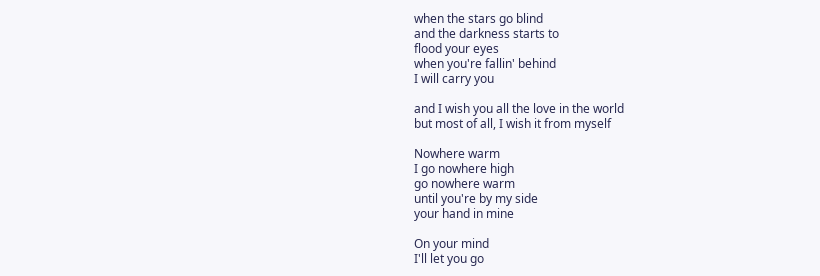when the stars go blind
and the darkness starts to
flood your eyes
when you're fallin' behind
I will carry you

and I wish you all the love in the world
but most of all, I wish it from myself

Nowhere warm
I go nowhere high
go nowhere warm
until you're by my side
your hand in mine

On your mind
I'll let you go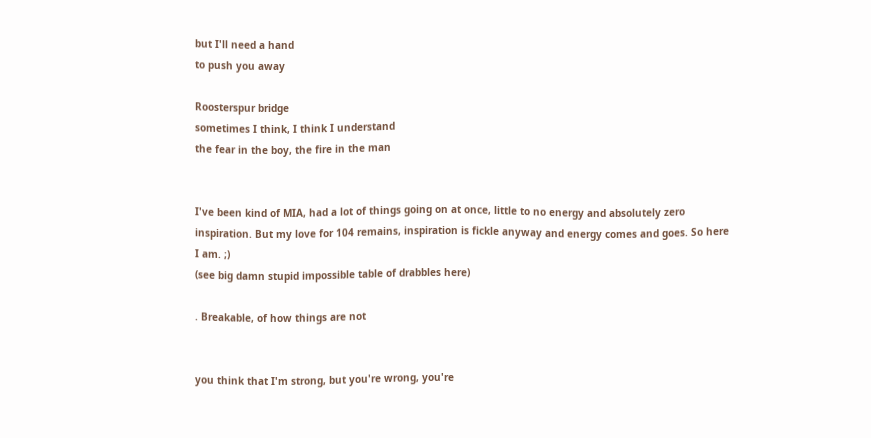but I'll need a hand
to push you away

Roosterspur bridge
sometimes I think, I think I understand
the fear in the boy, the fire in the man


I've been kind of MIA, had a lot of things going on at once, little to no energy and absolutely zero inspiration. But my love for 104 remains, inspiration is fickle anyway and energy comes and goes. So here I am. ;)
(see big damn stupid impossible table of drabbles here)

. Breakable, of how things are not


you think that I'm strong, but you're wrong, you're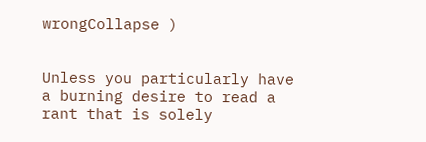wrongCollapse )


Unless you particularly have a burning desire to read a rant that is solely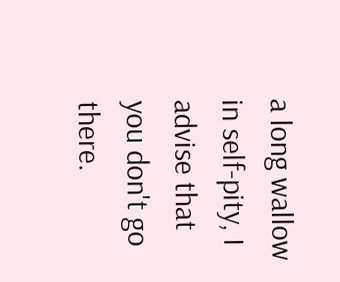a long wallow in self-pity, I advise that you don't go there.